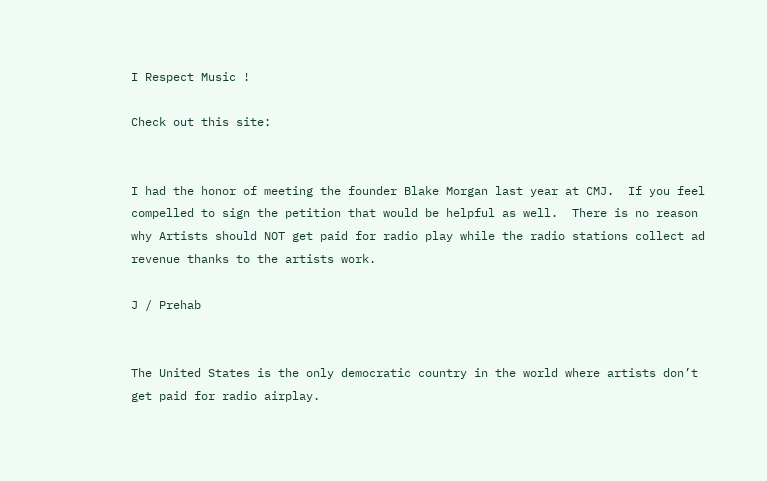I Respect Music !

Check out this site:


I had the honor of meeting the founder Blake Morgan last year at CMJ.  If you feel compelled to sign the petition that would be helpful as well.  There is no reason why Artists should NOT get paid for radio play while the radio stations collect ad revenue thanks to the artists work.

J / Prehab


The United States is the only democratic country in the world where artists don’t get paid for radio airplay.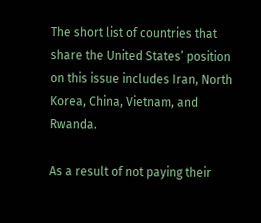The short list of countries that share the United States’ position on this issue includes Iran, North Korea, China, Vietnam, and Rwanda.

As a result of not paying their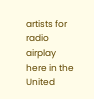artists for radio airplay here in the United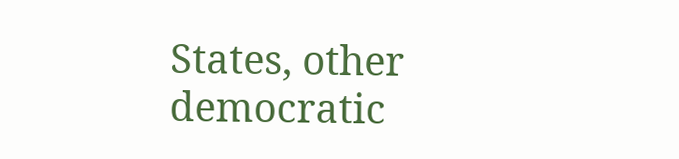States, other democratic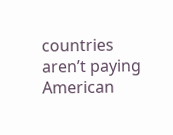countries aren’t paying American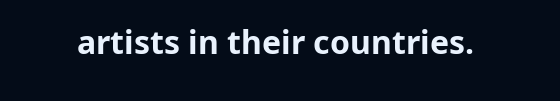artists in their countries.